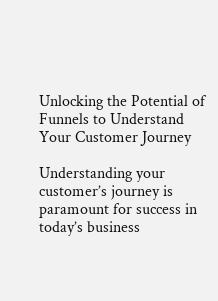Unlocking the Potential of Funnels to Understand Your Customer Journey

Understanding your customer’s journey is paramount for success in today’s business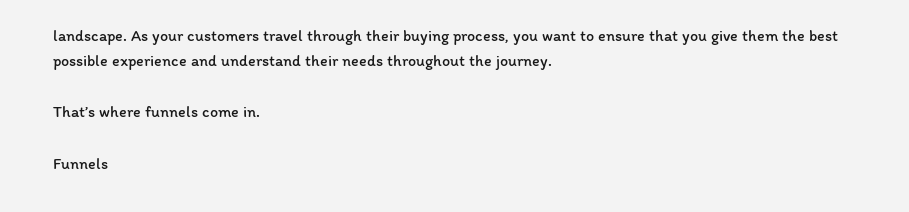landscape. As your customers travel through their buying process, you want to ensure that you give them the best possible experience and understand their needs throughout the journey.

That’s where funnels come in.

Funnels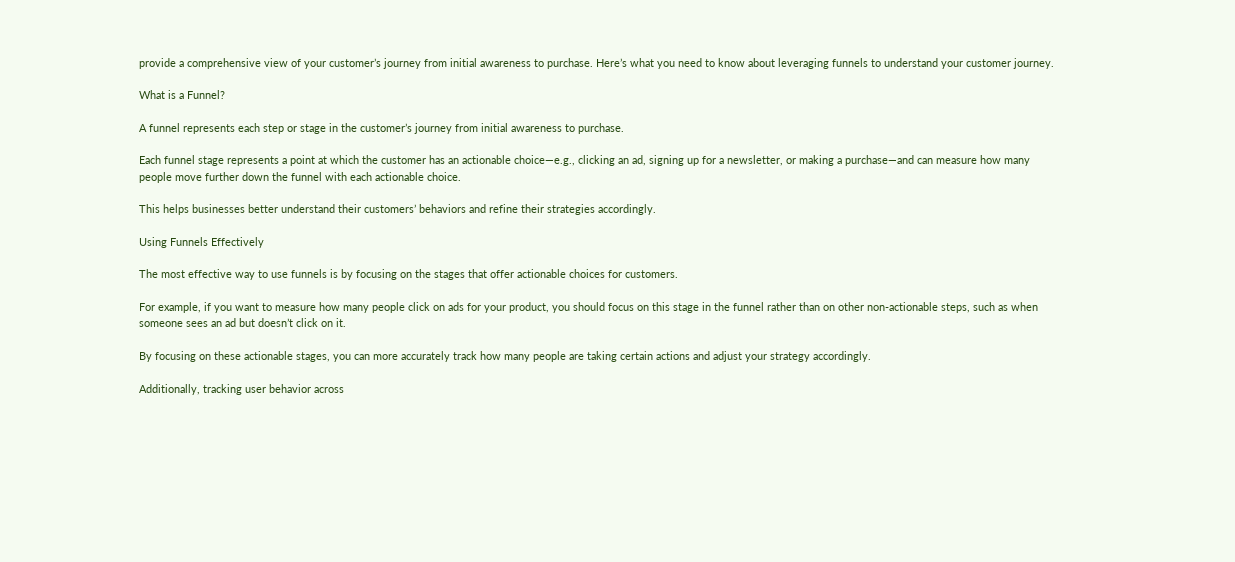provide a comprehensive view of your customer’s journey from initial awareness to purchase. Here’s what you need to know about leveraging funnels to understand your customer journey.

What is a Funnel?

A funnel represents each step or stage in the customer’s journey from initial awareness to purchase.

Each funnel stage represents a point at which the customer has an actionable choice—e.g., clicking an ad, signing up for a newsletter, or making a purchase—and can measure how many people move further down the funnel with each actionable choice.

This helps businesses better understand their customers’ behaviors and refine their strategies accordingly.

Using Funnels Effectively

The most effective way to use funnels is by focusing on the stages that offer actionable choices for customers.

For example, if you want to measure how many people click on ads for your product, you should focus on this stage in the funnel rather than on other non-actionable steps, such as when someone sees an ad but doesn’t click on it.

By focusing on these actionable stages, you can more accurately track how many people are taking certain actions and adjust your strategy accordingly.

Additionally, tracking user behavior across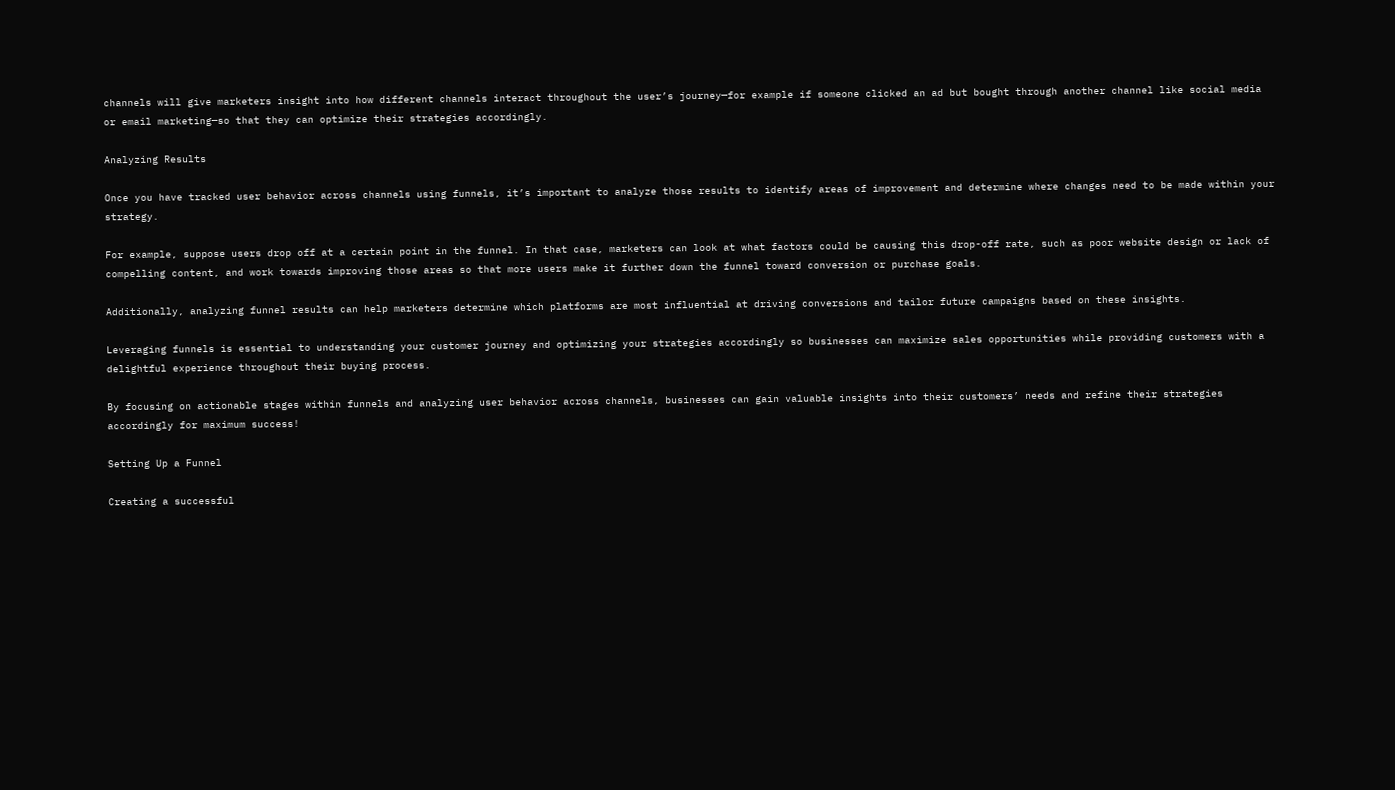channels will give marketers insight into how different channels interact throughout the user’s journey—for example if someone clicked an ad but bought through another channel like social media or email marketing—so that they can optimize their strategies accordingly.

Analyzing Results

Once you have tracked user behavior across channels using funnels, it’s important to analyze those results to identify areas of improvement and determine where changes need to be made within your strategy.

For example, suppose users drop off at a certain point in the funnel. In that case, marketers can look at what factors could be causing this drop-off rate, such as poor website design or lack of compelling content, and work towards improving those areas so that more users make it further down the funnel toward conversion or purchase goals.

Additionally, analyzing funnel results can help marketers determine which platforms are most influential at driving conversions and tailor future campaigns based on these insights.

Leveraging funnels is essential to understanding your customer journey and optimizing your strategies accordingly so businesses can maximize sales opportunities while providing customers with a delightful experience throughout their buying process.

By focusing on actionable stages within funnels and analyzing user behavior across channels, businesses can gain valuable insights into their customers’ needs and refine their strategies accordingly for maximum success!

Setting Up a Funnel

Creating a successful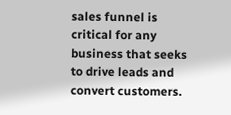sales funnel is critical for any business that seeks to drive leads and convert customers.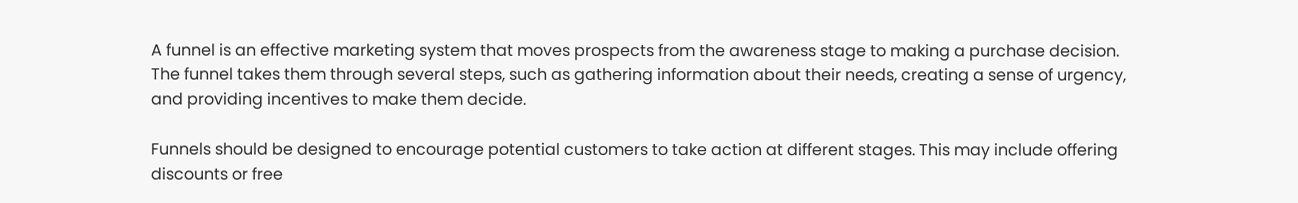A funnel is an effective marketing system that moves prospects from the awareness stage to making a purchase decision. The funnel takes them through several steps, such as gathering information about their needs, creating a sense of urgency, and providing incentives to make them decide.

Funnels should be designed to encourage potential customers to take action at different stages. This may include offering discounts or free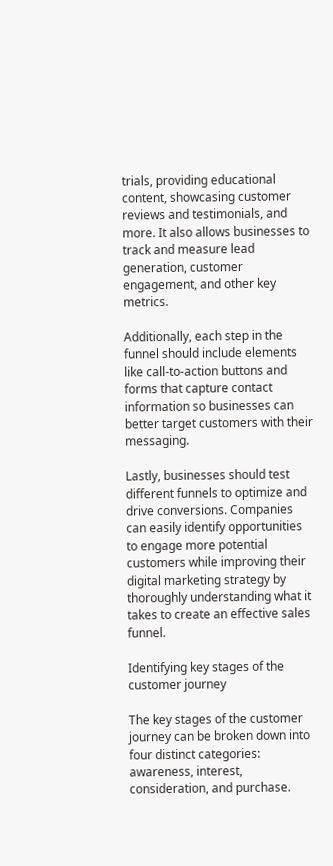trials, providing educational content, showcasing customer reviews and testimonials, and more. It also allows businesses to track and measure lead generation, customer engagement, and other key metrics.

Additionally, each step in the funnel should include elements like call-to-action buttons and forms that capture contact information so businesses can better target customers with their messaging.

Lastly, businesses should test different funnels to optimize and drive conversions. Companies can easily identify opportunities to engage more potential customers while improving their digital marketing strategy by thoroughly understanding what it takes to create an effective sales funnel.

Identifying key stages of the customer journey

The key stages of the customer journey can be broken down into four distinct categories: awareness, interest, consideration, and purchase.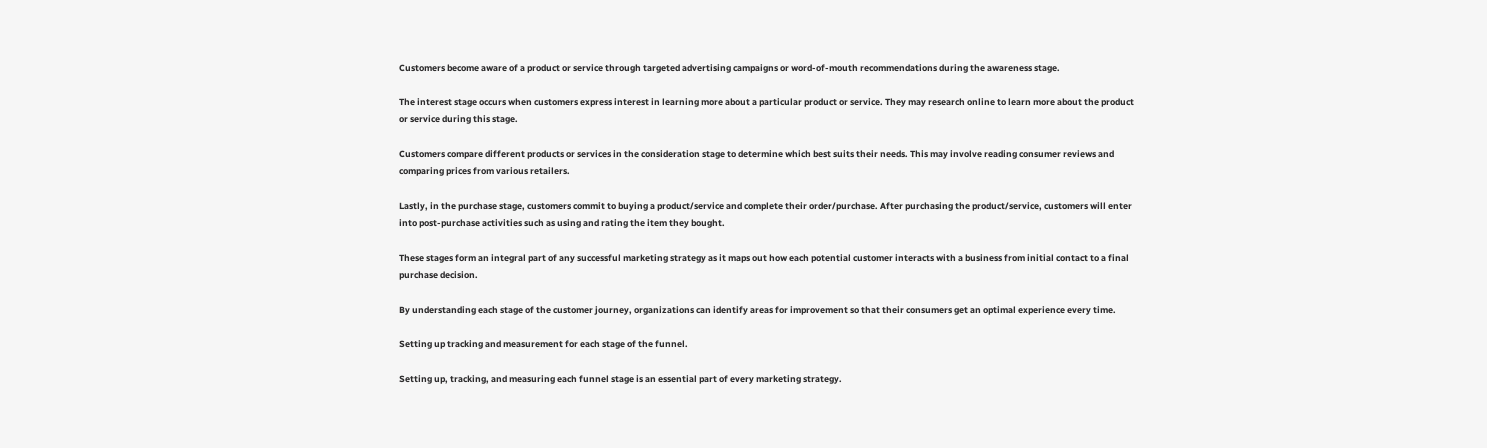Customers become aware of a product or service through targeted advertising campaigns or word-of-mouth recommendations during the awareness stage.

The interest stage occurs when customers express interest in learning more about a particular product or service. They may research online to learn more about the product or service during this stage.

Customers compare different products or services in the consideration stage to determine which best suits their needs. This may involve reading consumer reviews and comparing prices from various retailers.

Lastly, in the purchase stage, customers commit to buying a product/service and complete their order/purchase. After purchasing the product/service, customers will enter into post-purchase activities such as using and rating the item they bought.

These stages form an integral part of any successful marketing strategy as it maps out how each potential customer interacts with a business from initial contact to a final purchase decision.

By understanding each stage of the customer journey, organizations can identify areas for improvement so that their consumers get an optimal experience every time.

Setting up tracking and measurement for each stage of the funnel.

Setting up, tracking, and measuring each funnel stage is an essential part of every marketing strategy.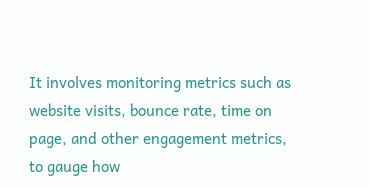It involves monitoring metrics such as website visits, bounce rate, time on page, and other engagement metrics, to gauge how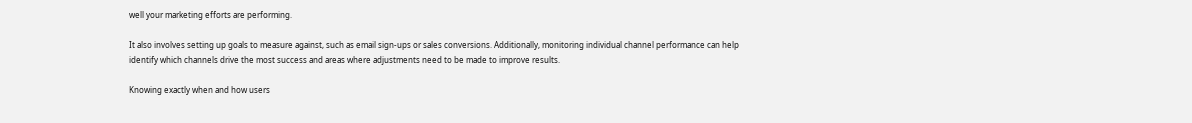well your marketing efforts are performing.

It also involves setting up goals to measure against, such as email sign-ups or sales conversions. Additionally, monitoring individual channel performance can help identify which channels drive the most success and areas where adjustments need to be made to improve results.

Knowing exactly when and how users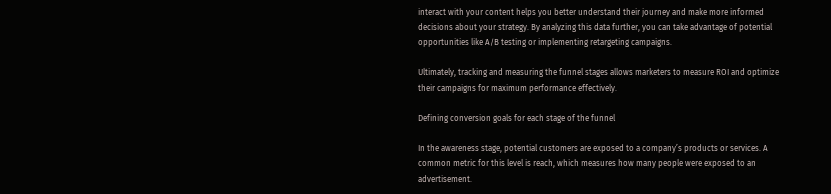interact with your content helps you better understand their journey and make more informed decisions about your strategy. By analyzing this data further, you can take advantage of potential opportunities like A/B testing or implementing retargeting campaigns.

Ultimately, tracking and measuring the funnel stages allows marketers to measure ROI and optimize their campaigns for maximum performance effectively.

Defining conversion goals for each stage of the funnel

In the awareness stage, potential customers are exposed to a company’s products or services. A common metric for this level is reach, which measures how many people were exposed to an advertisement.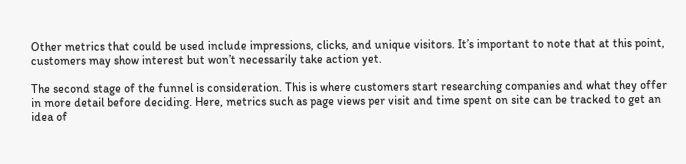Other metrics that could be used include impressions, clicks, and unique visitors. It’s important to note that at this point, customers may show interest but won’t necessarily take action yet.

The second stage of the funnel is consideration. This is where customers start researching companies and what they offer in more detail before deciding. Here, metrics such as page views per visit and time spent on site can be tracked to get an idea of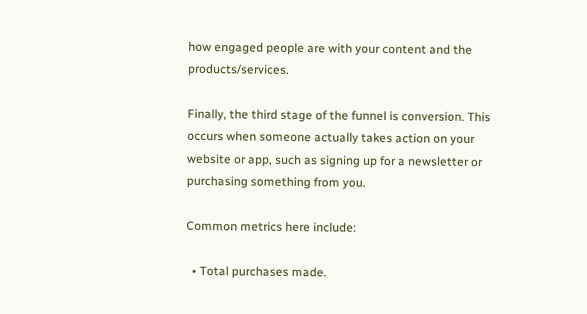how engaged people are with your content and the products/services.

Finally, the third stage of the funnel is conversion. This occurs when someone actually takes action on your website or app, such as signing up for a newsletter or purchasing something from you.

Common metrics here include:

  • Total purchases made.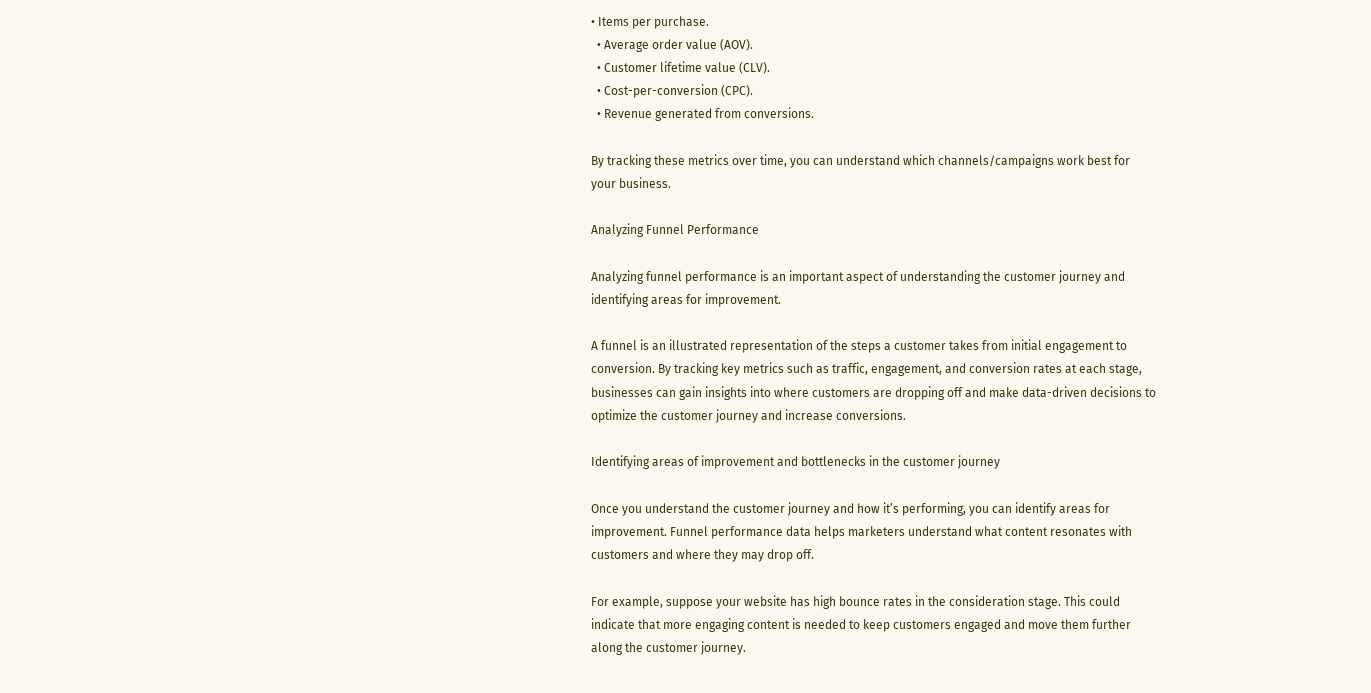• Items per purchase.
  • Average order value (AOV).
  • Customer lifetime value (CLV).
  • Cost-per-conversion (CPC).
  • Revenue generated from conversions.

By tracking these metrics over time, you can understand which channels/campaigns work best for your business.

Analyzing Funnel Performance

Analyzing funnel performance is an important aspect of understanding the customer journey and identifying areas for improvement.

A funnel is an illustrated representation of the steps a customer takes from initial engagement to conversion. By tracking key metrics such as traffic, engagement, and conversion rates at each stage, businesses can gain insights into where customers are dropping off and make data-driven decisions to optimize the customer journey and increase conversions.

Identifying areas of improvement and bottlenecks in the customer journey

Once you understand the customer journey and how it’s performing, you can identify areas for improvement. Funnel performance data helps marketers understand what content resonates with customers and where they may drop off.

For example, suppose your website has high bounce rates in the consideration stage. This could indicate that more engaging content is needed to keep customers engaged and move them further along the customer journey.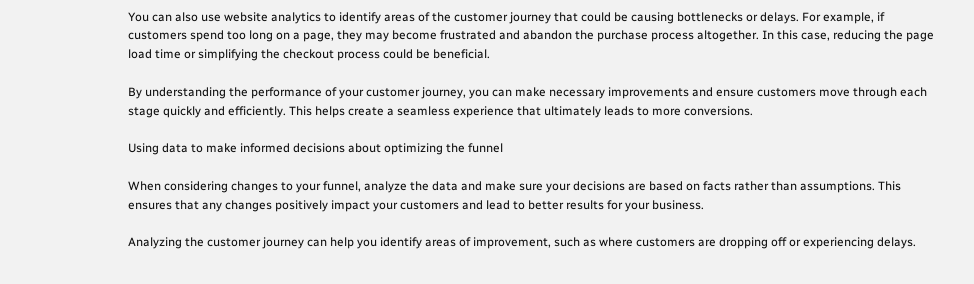You can also use website analytics to identify areas of the customer journey that could be causing bottlenecks or delays. For example, if customers spend too long on a page, they may become frustrated and abandon the purchase process altogether. In this case, reducing the page load time or simplifying the checkout process could be beneficial.

By understanding the performance of your customer journey, you can make necessary improvements and ensure customers move through each stage quickly and efficiently. This helps create a seamless experience that ultimately leads to more conversions.

Using data to make informed decisions about optimizing the funnel

When considering changes to your funnel, analyze the data and make sure your decisions are based on facts rather than assumptions. This ensures that any changes positively impact your customers and lead to better results for your business.

Analyzing the customer journey can help you identify areas of improvement, such as where customers are dropping off or experiencing delays.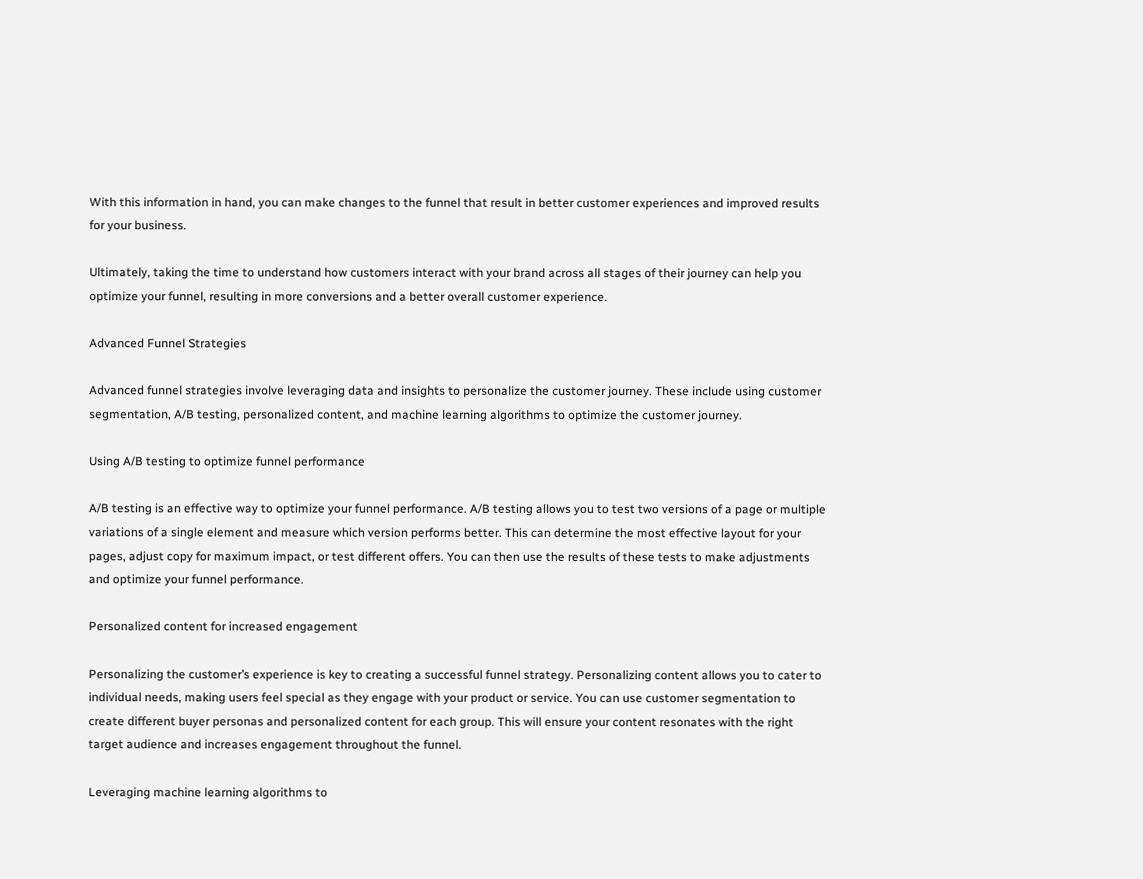With this information in hand, you can make changes to the funnel that result in better customer experiences and improved results for your business.

Ultimately, taking the time to understand how customers interact with your brand across all stages of their journey can help you optimize your funnel, resulting in more conversions and a better overall customer experience.

Advanced Funnel Strategies

Advanced funnel strategies involve leveraging data and insights to personalize the customer journey. These include using customer segmentation, A/B testing, personalized content, and machine learning algorithms to optimize the customer journey.

Using A/B testing to optimize funnel performance

A/B testing is an effective way to optimize your funnel performance. A/B testing allows you to test two versions of a page or multiple variations of a single element and measure which version performs better. This can determine the most effective layout for your pages, adjust copy for maximum impact, or test different offers. You can then use the results of these tests to make adjustments and optimize your funnel performance.

Personalized content for increased engagement

Personalizing the customer’s experience is key to creating a successful funnel strategy. Personalizing content allows you to cater to individual needs, making users feel special as they engage with your product or service. You can use customer segmentation to create different buyer personas and personalized content for each group. This will ensure your content resonates with the right target audience and increases engagement throughout the funnel.

Leveraging machine learning algorithms to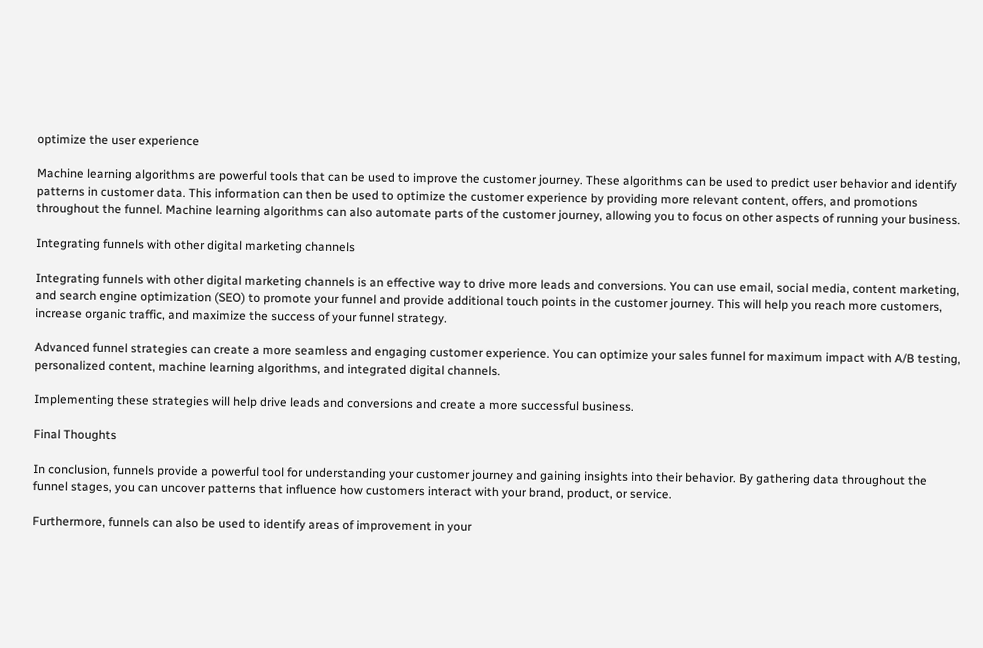optimize the user experience

Machine learning algorithms are powerful tools that can be used to improve the customer journey. These algorithms can be used to predict user behavior and identify patterns in customer data. This information can then be used to optimize the customer experience by providing more relevant content, offers, and promotions throughout the funnel. Machine learning algorithms can also automate parts of the customer journey, allowing you to focus on other aspects of running your business.

Integrating funnels with other digital marketing channels

Integrating funnels with other digital marketing channels is an effective way to drive more leads and conversions. You can use email, social media, content marketing, and search engine optimization (SEO) to promote your funnel and provide additional touch points in the customer journey. This will help you reach more customers, increase organic traffic, and maximize the success of your funnel strategy.

Advanced funnel strategies can create a more seamless and engaging customer experience. You can optimize your sales funnel for maximum impact with A/B testing, personalized content, machine learning algorithms, and integrated digital channels.

Implementing these strategies will help drive leads and conversions and create a more successful business.

Final Thoughts

In conclusion, funnels provide a powerful tool for understanding your customer journey and gaining insights into their behavior. By gathering data throughout the funnel stages, you can uncover patterns that influence how customers interact with your brand, product, or service.

Furthermore, funnels can also be used to identify areas of improvement in your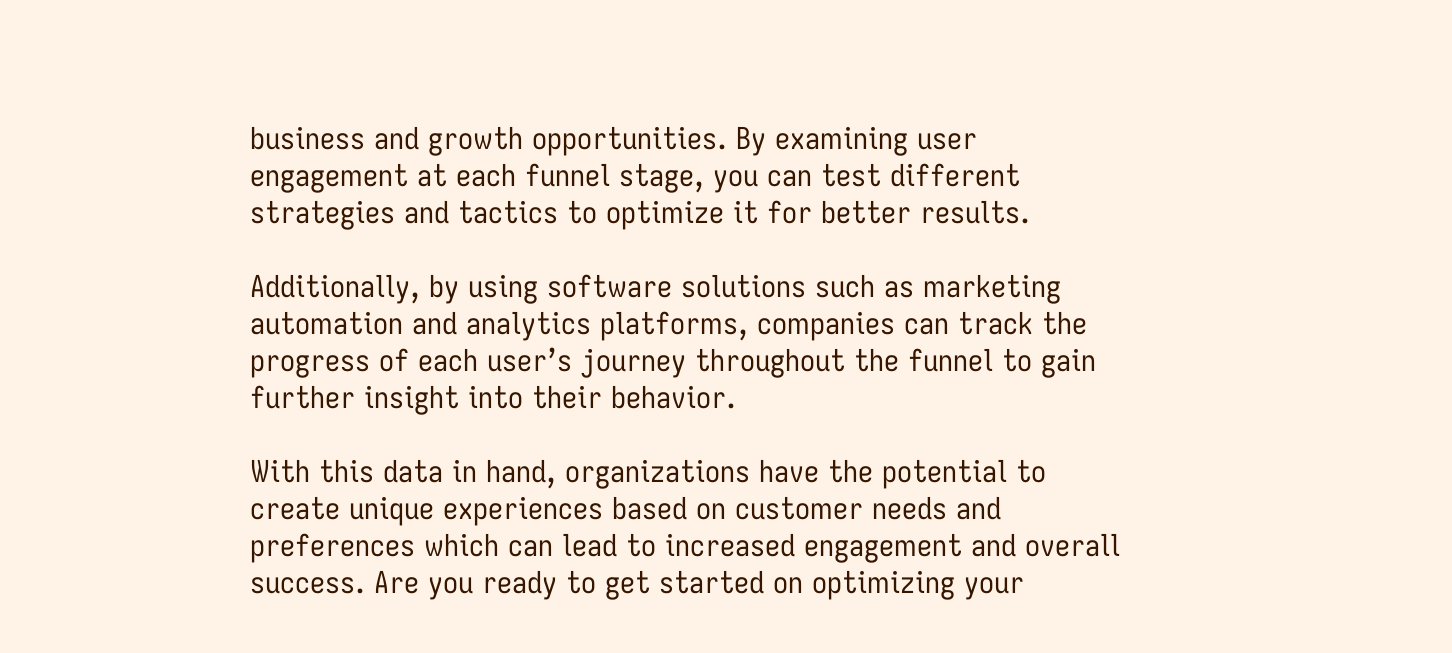business and growth opportunities. By examining user engagement at each funnel stage, you can test different strategies and tactics to optimize it for better results.

Additionally, by using software solutions such as marketing automation and analytics platforms, companies can track the progress of each user’s journey throughout the funnel to gain further insight into their behavior.

With this data in hand, organizations have the potential to create unique experiences based on customer needs and preferences which can lead to increased engagement and overall success. Are you ready to get started on optimizing your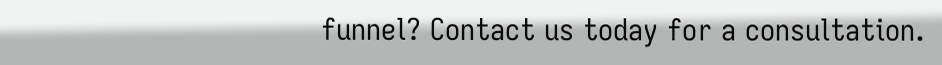funnel? Contact us today for a consultation.